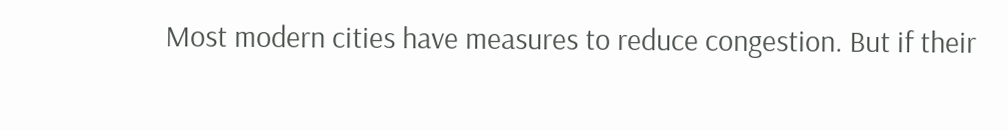Most modern cities have measures to reduce congestion. But if their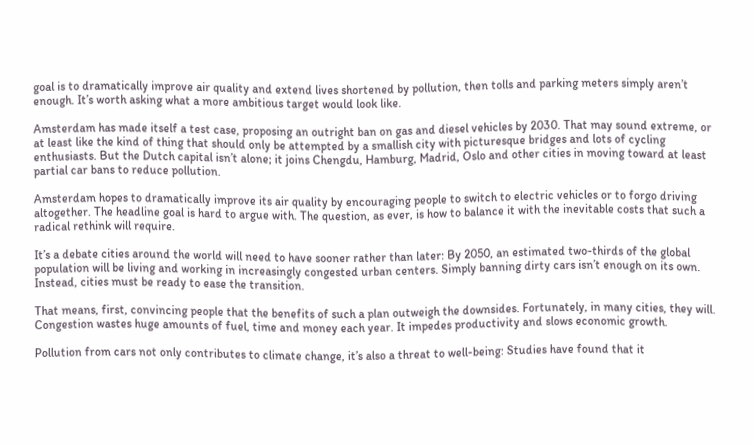goal is to dramatically improve air quality and extend lives shortened by pollution, then tolls and parking meters simply aren’t enough. It’s worth asking what a more ambitious target would look like.

Amsterdam has made itself a test case, proposing an outright ban on gas and diesel vehicles by 2030. That may sound extreme, or at least like the kind of thing that should only be attempted by a smallish city with picturesque bridges and lots of cycling enthusiasts. But the Dutch capital isn’t alone; it joins Chengdu, Hamburg, Madrid, Oslo and other cities in moving toward at least partial car bans to reduce pollution.

Amsterdam hopes to dramatically improve its air quality by encouraging people to switch to electric vehicles or to forgo driving altogether. The headline goal is hard to argue with. The question, as ever, is how to balance it with the inevitable costs that such a radical rethink will require.

It’s a debate cities around the world will need to have sooner rather than later: By 2050, an estimated two-thirds of the global population will be living and working in increasingly congested urban centers. Simply banning dirty cars isn’t enough on its own. Instead, cities must be ready to ease the transition.

That means, first, convincing people that the benefits of such a plan outweigh the downsides. Fortunately, in many cities, they will. Congestion wastes huge amounts of fuel, time and money each year. It impedes productivity and slows economic growth.

Pollution from cars not only contributes to climate change, it’s also a threat to well-being: Studies have found that it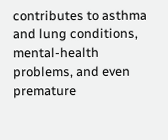contributes to asthma and lung conditions, mental-health problems, and even premature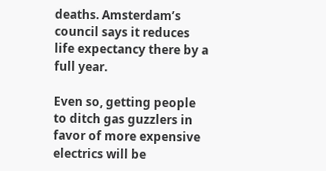deaths. Amsterdam’s council says it reduces life expectancy there by a full year.

Even so, getting people to ditch gas guzzlers in favor of more expensive electrics will be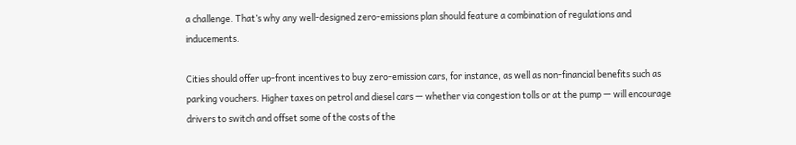a challenge. That’s why any well-designed zero-emissions plan should feature a combination of regulations and inducements.

Cities should offer up-front incentives to buy zero-emission cars, for instance, as well as non-financial benefits such as parking vouchers. Higher taxes on petrol and diesel cars — whether via congestion tolls or at the pump — will encourage drivers to switch and offset some of the costs of the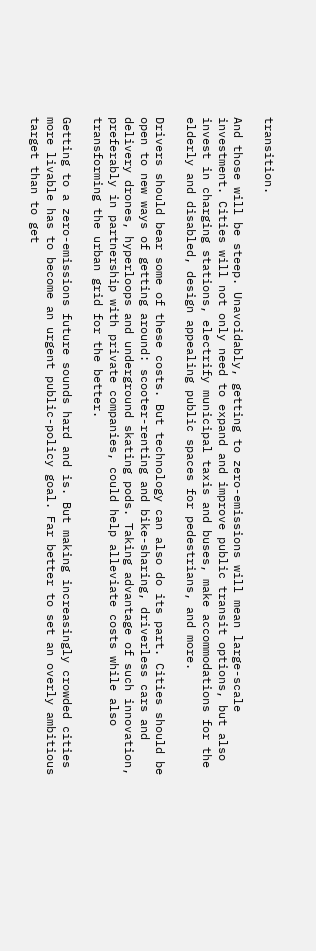transition.

And those will be steep. Unavoidably, getting to zero-emissions will mean large-scale investment. Cities will not only need to expand and improve public transit options, but also invest in charging stations, electrify municipal taxis and buses, make accommodations for the elderly and disabled, design appealing public spaces for pedestrians, and more.

Drivers should bear some of these costs. But technology can also do its part. Cities should be open to new ways of getting around: scooter-renting and bike-sharing, driverless cars and delivery drones, hyperloops and underground skating pods. Taking advantage of such innovation, preferably in partnership with private companies, could help alleviate costs while also transforming the urban grid for the better.

Getting to a zero-emissions future sounds hard and is. But making increasingly crowded cities more livable has to become an urgent public-policy goal. Far better to set an overly ambitious target than to get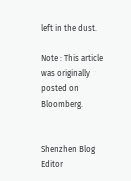left in the dust.

Note : This article was originally posted on Bloomberg.


Shenzhen Blog Editor